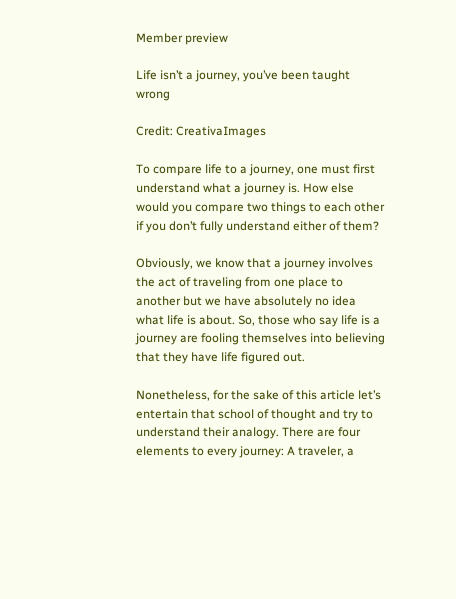Member preview

Life isn’t a journey, you’ve been taught wrong

Credit: CreativaImages

To compare life to a journey, one must first understand what a journey is. How else would you compare two things to each other if you don’t fully understand either of them?

Obviously, we know that a journey involves the act of traveling from one place to another but we have absolutely no idea what life is about. So, those who say life is a journey are fooling themselves into believing that they have life figured out.

Nonetheless, for the sake of this article let’s entertain that school of thought and try to understand their analogy. There are four elements to every journey: A traveler, a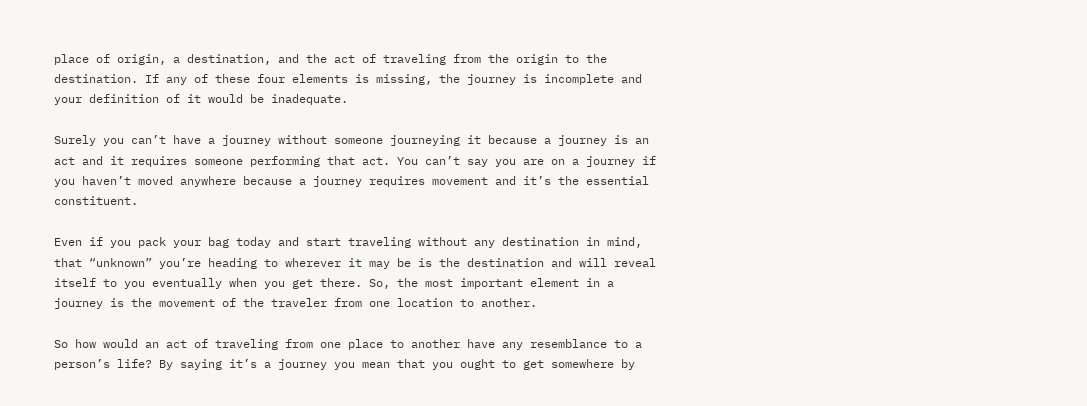place of origin, a destination, and the act of traveling from the origin to the destination. If any of these four elements is missing, the journey is incomplete and your definition of it would be inadequate.

Surely you can’t have a journey without someone journeying it because a journey is an act and it requires someone performing that act. You can’t say you are on a journey if you haven’t moved anywhere because a journey requires movement and it’s the essential constituent.

Even if you pack your bag today and start traveling without any destination in mind, that “unknown” you’re heading to wherever it may be is the destination and will reveal itself to you eventually when you get there. So, the most important element in a journey is the movement of the traveler from one location to another.

So how would an act of traveling from one place to another have any resemblance to a person’s life? By saying it’s a journey you mean that you ought to get somewhere by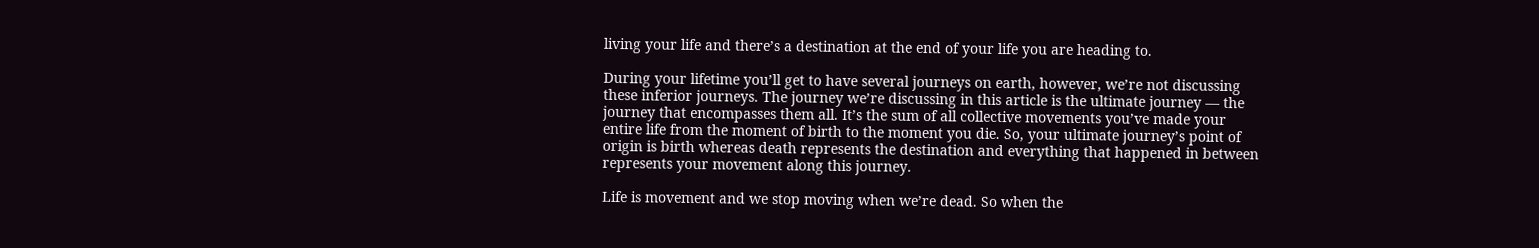living your life and there’s a destination at the end of your life you are heading to.

During your lifetime you’ll get to have several journeys on earth, however, we’re not discussing these inferior journeys. The journey we’re discussing in this article is the ultimate journey — the journey that encompasses them all. It’s the sum of all collective movements you’ve made your entire life from the moment of birth to the moment you die. So, your ultimate journey’s point of origin is birth whereas death represents the destination and everything that happened in between represents your movement along this journey.

Life is movement and we stop moving when we’re dead. So when the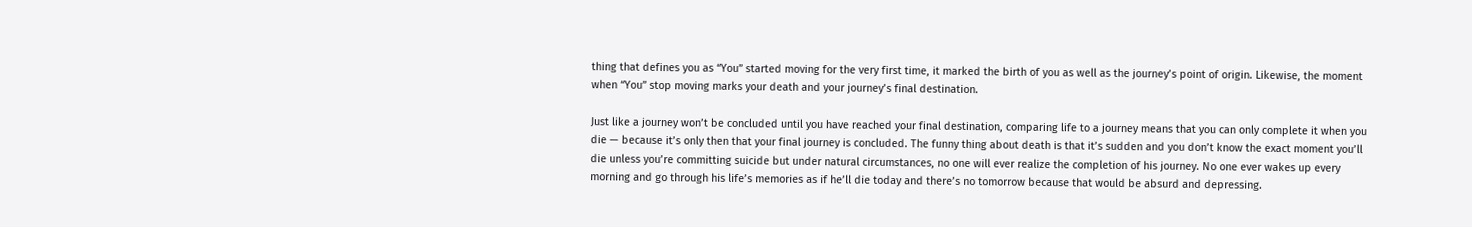thing that defines you as “You” started moving for the very first time, it marked the birth of you as well as the journey’s point of origin. Likewise, the moment when “You” stop moving marks your death and your journey’s final destination.

Just like a journey won’t be concluded until you have reached your final destination, comparing life to a journey means that you can only complete it when you die — because it’s only then that your final journey is concluded. The funny thing about death is that it’s sudden and you don’t know the exact moment you’ll die unless you’re committing suicide but under natural circumstances, no one will ever realize the completion of his journey. No one ever wakes up every morning and go through his life’s memories as if he’ll die today and there’s no tomorrow because that would be absurd and depressing.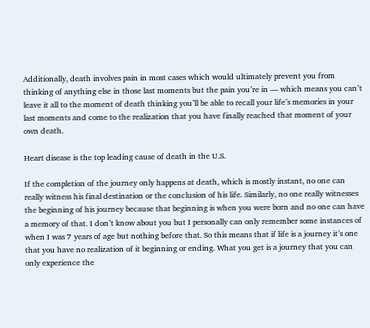Additionally, death involves pain in most cases which would ultimately prevent you from thinking of anything else in those last moments but the pain you’re in — which means you can’t leave it all to the moment of death thinking you’ll be able to recall your life’s memories in your last moments and come to the realization that you have finally reached that moment of your own death.

Heart disease is the top leading cause of death in the U.S.

If the completion of the journey only happens at death, which is mostly instant, no one can really witness his final destination or the conclusion of his life. Similarly, no one really witnesses the beginning of his journey because that beginning is when you were born and no one can have a memory of that. I don’t know about you but I personally can only remember some instances of when I was 7 years of age but nothing before that. So this means that if life is a journey it’s one that you have no realization of it beginning or ending. What you get is a journey that you can only experience the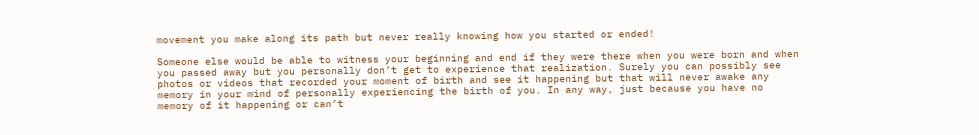movement you make along its path but never really knowing how you started or ended!

Someone else would be able to witness your beginning and end if they were there when you were born and when you passed away but you personally don’t get to experience that realization. Surely you can possibly see photos or videos that recorded your moment of birth and see it happening but that will never awake any memory in your mind of personally experiencing the birth of you. In any way, just because you have no memory of it happening or can’t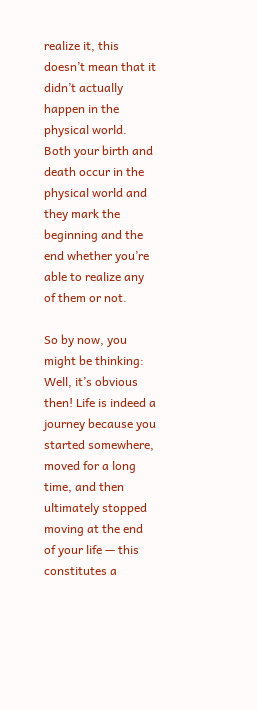realize it, this doesn’t mean that it didn’t actually happen in the physical world. Both your birth and death occur in the physical world and they mark the beginning and the end whether you’re able to realize any of them or not.

So by now, you might be thinking: Well, it’s obvious then! Life is indeed a journey because you started somewhere, moved for a long time, and then ultimately stopped moving at the end of your life — this constitutes a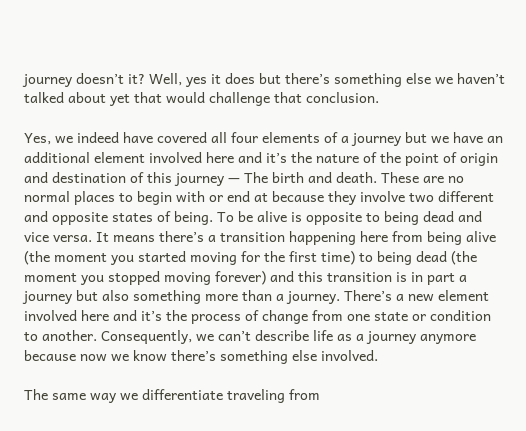journey doesn’t it? Well, yes it does but there’s something else we haven’t talked about yet that would challenge that conclusion.

Yes, we indeed have covered all four elements of a journey but we have an additional element involved here and it’s the nature of the point of origin and destination of this journey — The birth and death. These are no normal places to begin with or end at because they involve two different and opposite states of being. To be alive is opposite to being dead and vice versa. It means there’s a transition happening here from being alive (the moment you started moving for the first time) to being dead (the moment you stopped moving forever) and this transition is in part a journey but also something more than a journey. There’s a new element involved here and it’s the process of change from one state or condition to another. Consequently, we can’t describe life as a journey anymore because now we know there’s something else involved.

The same way we differentiate traveling from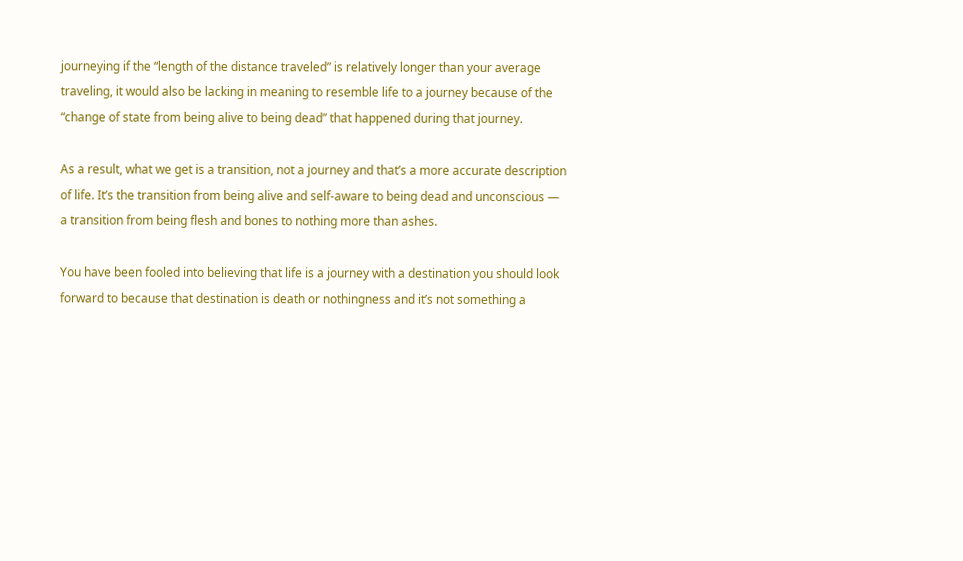journeying if the “length of the distance traveled” is relatively longer than your average traveling, it would also be lacking in meaning to resemble life to a journey because of the “change of state from being alive to being dead” that happened during that journey.

As a result, what we get is a transition, not a journey and that’s a more accurate description of life. It’s the transition from being alive and self-aware to being dead and unconscious — a transition from being flesh and bones to nothing more than ashes.

You have been fooled into believing that life is a journey with a destination you should look forward to because that destination is death or nothingness and it’s not something a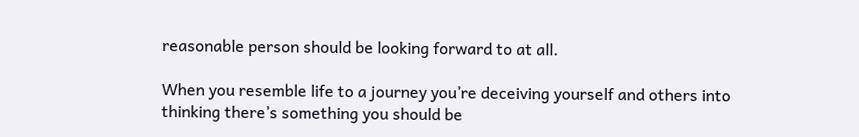reasonable person should be looking forward to at all.

When you resemble life to a journey you’re deceiving yourself and others into thinking there’s something you should be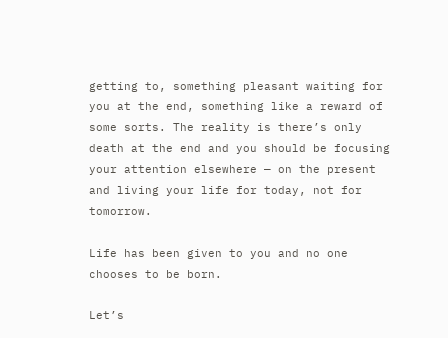getting to, something pleasant waiting for you at the end, something like a reward of some sorts. The reality is there’s only death at the end and you should be focusing your attention elsewhere — on the present and living your life for today, not for tomorrow.

Life has been given to you and no one chooses to be born.

Let’s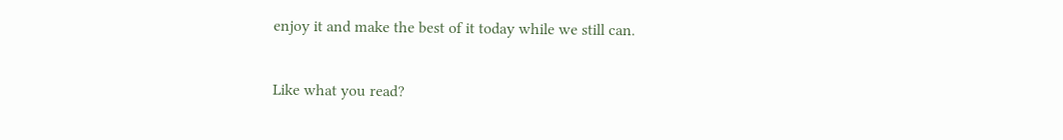enjoy it and make the best of it today while we still can.

Like what you read?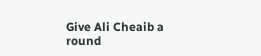Give Ali Cheaib a round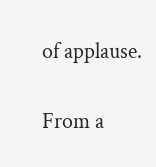of applause.

From a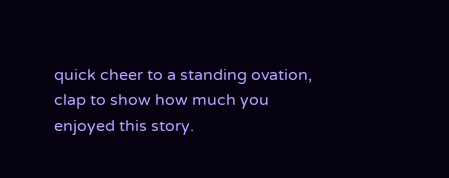quick cheer to a standing ovation, clap to show how much you enjoyed this story.